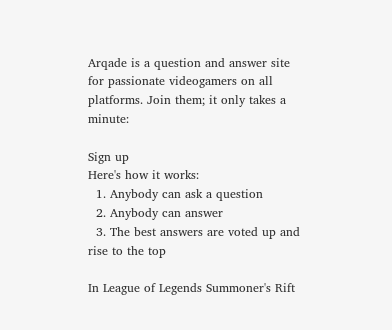Arqade is a question and answer site for passionate videogamers on all platforms. Join them; it only takes a minute:

Sign up
Here's how it works:
  1. Anybody can ask a question
  2. Anybody can answer
  3. The best answers are voted up and rise to the top

In League of Legends Summoner's Rift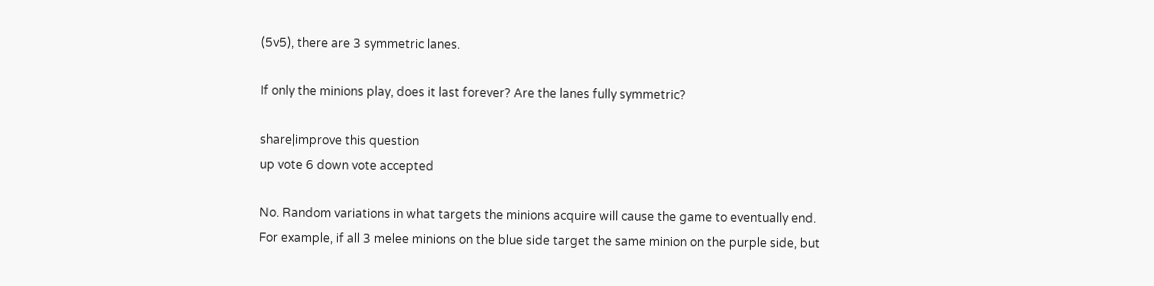(5v5), there are 3 symmetric lanes.

If only the minions play, does it last forever? Are the lanes fully symmetric?

share|improve this question
up vote 6 down vote accepted

No. Random variations in what targets the minions acquire will cause the game to eventually end. For example, if all 3 melee minions on the blue side target the same minion on the purple side, but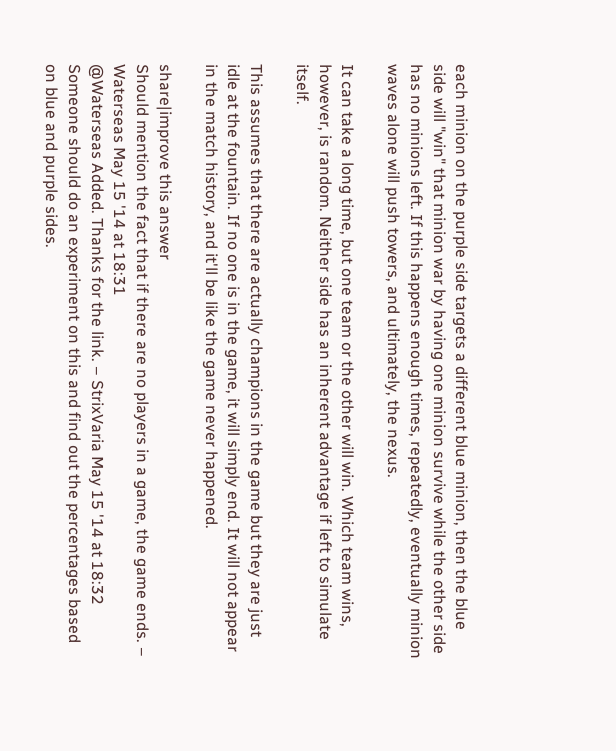each minion on the purple side targets a different blue minion, then the blue side will "win" that minion war by having one minion survive while the other side has no minions left. If this happens enough times, repeatedly, eventually minion waves alone will push towers, and ultimately, the nexus.

It can take a long time, but one team or the other will win. Which team wins, however, is random. Neither side has an inherent advantage if left to simulate itself.

This assumes that there are actually champions in the game but they are just idle at the fountain. If no one is in the game, it will simply end. It will not appear in the match history, and it'll be like the game never happened.

share|improve this answer
Should mention the fact that if there are no players in a game, the game ends. – Waterseas May 15 '14 at 18:31
@Waterseas Added. Thanks for the link. – StrixVaria May 15 '14 at 18:32
Someone should do an experiment on this and find out the percentages based on blue and purple sides.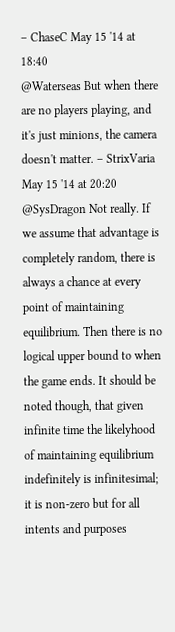– ChaseC May 15 '14 at 18:40
@Waterseas But when there are no players playing, and it's just minions, the camera doesn't matter. – StrixVaria May 15 '14 at 20:20
@SysDragon Not really. If we assume that advantage is completely random, there is always a chance at every point of maintaining equilibrium. Then there is no logical upper bound to when the game ends. It should be noted though, that given infinite time the likelyhood of maintaining equilibrium indefinitely is infinitesimal; it is non-zero but for all intents and purposes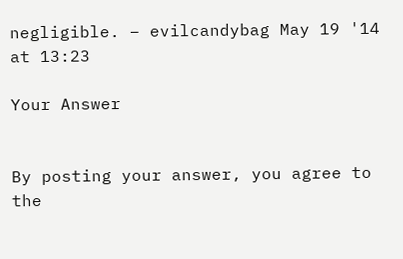negligible. – evilcandybag May 19 '14 at 13:23

Your Answer


By posting your answer, you agree to the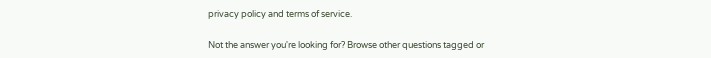privacy policy and terms of service.

Not the answer you're looking for? Browse other questions tagged or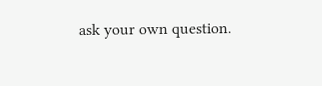ask your own question.